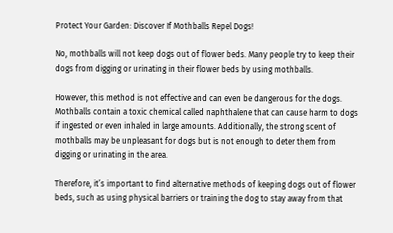Protect Your Garden: Discover If Mothballs Repel Dogs!

No, mothballs will not keep dogs out of flower beds. Many people try to keep their dogs from digging or urinating in their flower beds by using mothballs.

However, this method is not effective and can even be dangerous for the dogs. Mothballs contain a toxic chemical called naphthalene that can cause harm to dogs if ingested or even inhaled in large amounts. Additionally, the strong scent of mothballs may be unpleasant for dogs but is not enough to deter them from digging or urinating in the area.

Therefore, it’s important to find alternative methods of keeping dogs out of flower beds, such as using physical barriers or training the dog to stay away from that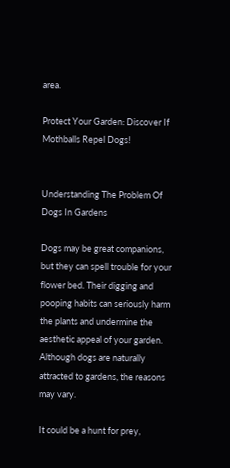area.

Protect Your Garden: Discover If Mothballs Repel Dogs!


Understanding The Problem Of Dogs In Gardens

Dogs may be great companions, but they can spell trouble for your flower bed. Their digging and pooping habits can seriously harm the plants and undermine the aesthetic appeal of your garden. Although dogs are naturally attracted to gardens, the reasons may vary.

It could be a hunt for prey,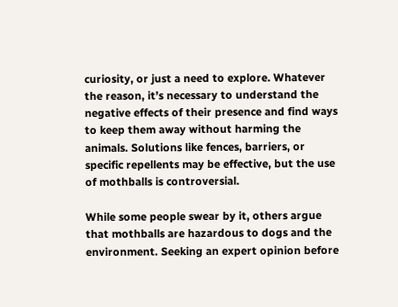curiosity, or just a need to explore. Whatever the reason, it’s necessary to understand the negative effects of their presence and find ways to keep them away without harming the animals. Solutions like fences, barriers, or specific repellents may be effective, but the use of mothballs is controversial.

While some people swear by it, others argue that mothballs are hazardous to dogs and the environment. Seeking an expert opinion before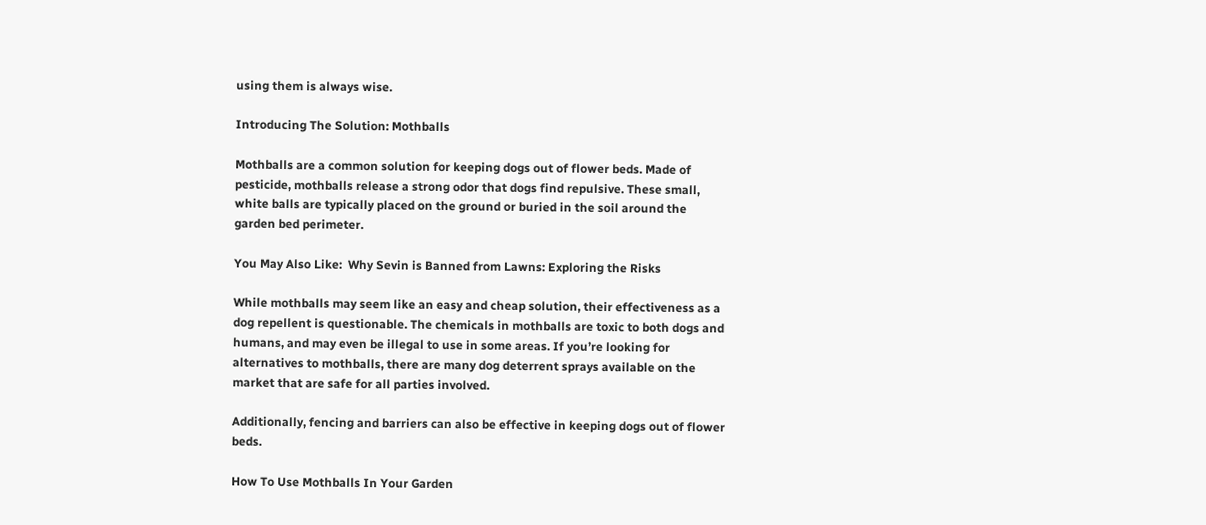using them is always wise.

Introducing The Solution: Mothballs

Mothballs are a common solution for keeping dogs out of flower beds. Made of pesticide, mothballs release a strong odor that dogs find repulsive. These small, white balls are typically placed on the ground or buried in the soil around the garden bed perimeter.

You May Also Like:  Why Sevin is Banned from Lawns: Exploring the Risks

While mothballs may seem like an easy and cheap solution, their effectiveness as a dog repellent is questionable. The chemicals in mothballs are toxic to both dogs and humans, and may even be illegal to use in some areas. If you’re looking for alternatives to mothballs, there are many dog deterrent sprays available on the market that are safe for all parties involved.

Additionally, fencing and barriers can also be effective in keeping dogs out of flower beds.

How To Use Mothballs In Your Garden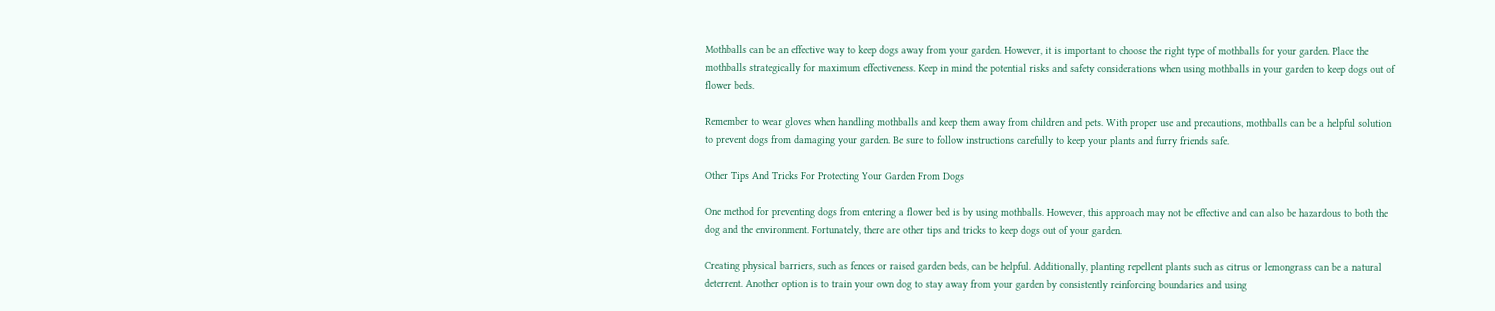Mothballs can be an effective way to keep dogs away from your garden. However, it is important to choose the right type of mothballs for your garden. Place the mothballs strategically for maximum effectiveness. Keep in mind the potential risks and safety considerations when using mothballs in your garden to keep dogs out of flower beds.

Remember to wear gloves when handling mothballs and keep them away from children and pets. With proper use and precautions, mothballs can be a helpful solution to prevent dogs from damaging your garden. Be sure to follow instructions carefully to keep your plants and furry friends safe.

Other Tips And Tricks For Protecting Your Garden From Dogs

One method for preventing dogs from entering a flower bed is by using mothballs. However, this approach may not be effective and can also be hazardous to both the dog and the environment. Fortunately, there are other tips and tricks to keep dogs out of your garden.

Creating physical barriers, such as fences or raised garden beds, can be helpful. Additionally, planting repellent plants such as citrus or lemongrass can be a natural deterrent. Another option is to train your own dog to stay away from your garden by consistently reinforcing boundaries and using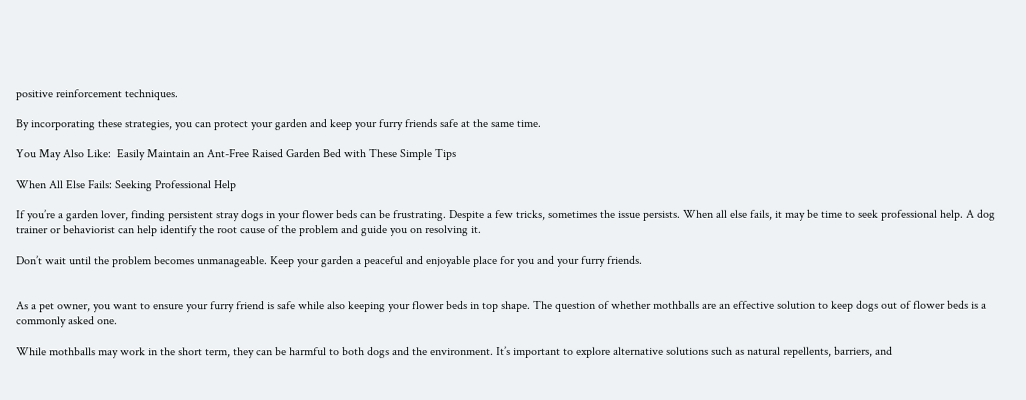positive reinforcement techniques.

By incorporating these strategies, you can protect your garden and keep your furry friends safe at the same time.

You May Also Like:  Easily Maintain an Ant-Free Raised Garden Bed with These Simple Tips

When All Else Fails: Seeking Professional Help

If you’re a garden lover, finding persistent stray dogs in your flower beds can be frustrating. Despite a few tricks, sometimes the issue persists. When all else fails, it may be time to seek professional help. A dog trainer or behaviorist can help identify the root cause of the problem and guide you on resolving it.

Don’t wait until the problem becomes unmanageable. Keep your garden a peaceful and enjoyable place for you and your furry friends.


As a pet owner, you want to ensure your furry friend is safe while also keeping your flower beds in top shape. The question of whether mothballs are an effective solution to keep dogs out of flower beds is a commonly asked one.

While mothballs may work in the short term, they can be harmful to both dogs and the environment. It’s important to explore alternative solutions such as natural repellents, barriers, and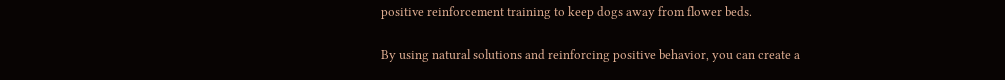positive reinforcement training to keep dogs away from flower beds.

By using natural solutions and reinforcing positive behavior, you can create a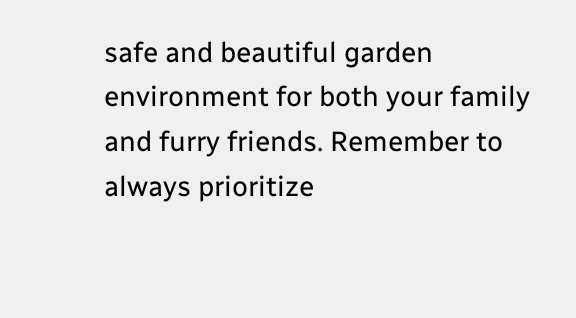safe and beautiful garden environment for both your family and furry friends. Remember to always prioritize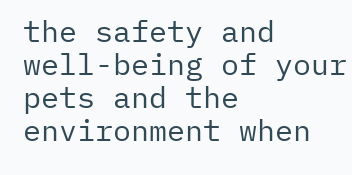the safety and well-being of your pets and the environment when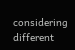considering different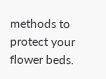methods to protect your flower beds.